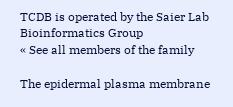TCDB is operated by the Saier Lab Bioinformatics Group
« See all members of the family

The epidermal plasma membrane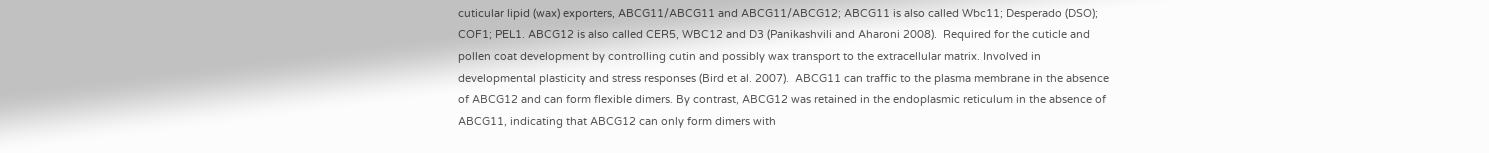cuticular lipid (wax) exporters, ABCG11/ABCG11 and ABCG11/ABCG12; ABCG11 is also called Wbc11; Desperado (DSO); COF1; PEL1. ABCG12 is also called CER5, WBC12 and D3 (Panikashvili and Aharoni 2008).  Required for the cuticle and pollen coat development by controlling cutin and possibly wax transport to the extracellular matrix. Involved in developmental plasticity and stress responses (Bird et al. 2007).  ABCG11 can traffic to the plasma membrane in the absence of ABCG12 and can form flexible dimers. By contrast, ABCG12 was retained in the endoplasmic reticulum in the absence of ABCG11, indicating that ABCG12 can only form dimers with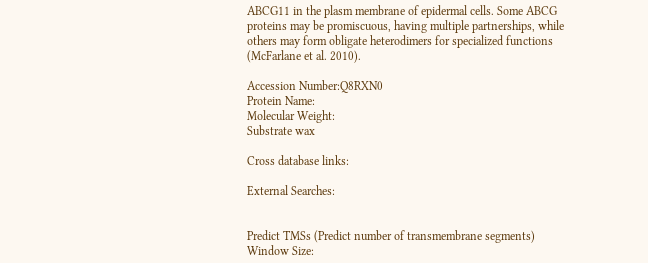ABCG11 in the plasm membrane of epidermal cells. Some ABCG proteins may be promiscuous, having multiple partnerships, while others may form obligate heterodimers for specialized functions (McFarlane et al. 2010).

Accession Number:Q8RXN0
Protein Name:
Molecular Weight:
Substrate wax

Cross database links:

External Searches:


Predict TMSs (Predict number of transmembrane segments)
Window Size: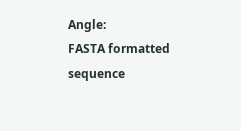Angle:
FASTA formatted sequence